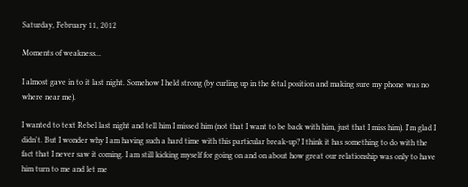Saturday, February 11, 2012

Moments of weakness...

I almost gave in to it last night. Somehow I held strong (by curling up in the fetal position and making sure my phone was no where near me).

I wanted to text Rebel last night and tell him I missed him (not that I want to be back with him, just that I miss him). I'm glad I didn't. But I wonder why I am having such a hard time with this particular break-up? I think it has something to do with the fact that I never saw it coming. I am still kicking myself for going on and on about how great our relationship was only to have him turn to me and let me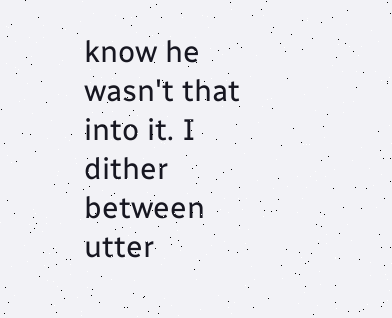know he wasn't that into it. I dither between utter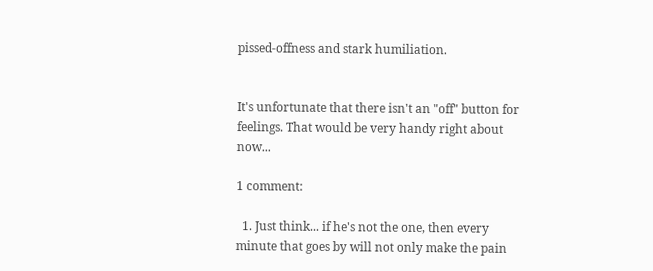pissed-offness and stark humiliation.


It's unfortunate that there isn't an "off" button for feelings. That would be very handy right about now...

1 comment:

  1. Just think... if he's not the one, then every minute that goes by will not only make the pain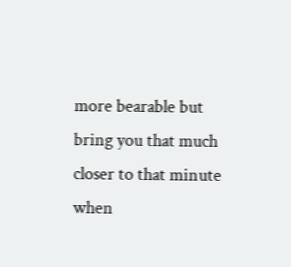more bearable but bring you that much closer to that minute when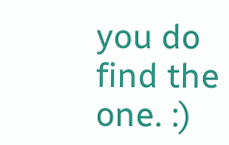you do find the one. :)